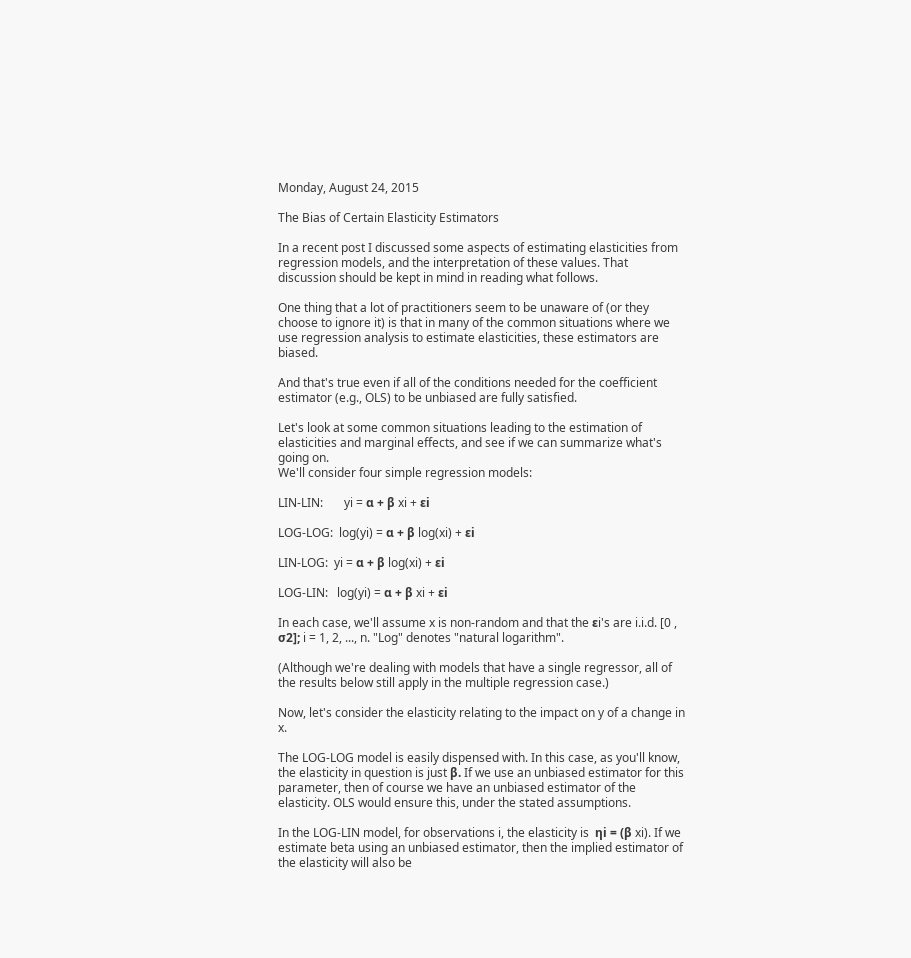Monday, August 24, 2015

The Bias of Certain Elasticity Estimators

In a recent post I discussed some aspects of estimating elasticities from regression models, and the interpretation of these values. That discussion should be kept in mind in reading what follows.

One thing that a lot of practitioners seem to be unaware of (or they choose to ignore it) is that in many of the common situations where we use regression analysis to estimate elasticities, these estimators are biased.

And that's true even if all of the conditions needed for the coefficient estimator (e.g., OLS) to be unbiased are fully satisfied.

Let's look at some common situations leading to the estimation of elasticities and marginal effects, and see if we can summarize what's going on.
We'll consider four simple regression models:

LIN-LIN:       yi = α + β xi + εi

LOG-LOG:  log(yi) = α + β log(xi) + εi

LIN-LOG:  yi = α + β log(xi) + εi

LOG-LIN:   log(yi) = α + β xi + εi

In each case, we'll assume x is non-random and that the εi's are i.i.d. [0 , σ2]; i = 1, 2, ..., n. "Log" denotes "natural logarithm".

(Although we're dealing with models that have a single regressor, all of the results below still apply in the multiple regression case.)

Now, let's consider the elasticity relating to the impact on y of a change in x.

The LOG-LOG model is easily dispensed with. In this case, as you'll know, the elasticity in question is just β. If we use an unbiased estimator for this parameter, then of course we have an unbiased estimator of the elasticity. OLS would ensure this, under the stated assumptions.

In the LOG-LIN model, for observations i, the elasticity is  ηi = (β xi). If we estimate beta using an unbiased estimator, then the implied estimator of the elasticity will also be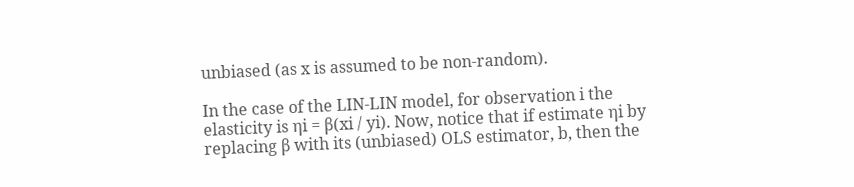unbiased (as x is assumed to be non-random).

In the case of the LIN-LIN model, for observation i the elasticity is ηi = β(xi / yi). Now, notice that if estimate ηi by replacing β with its (unbiased) OLS estimator, b, then the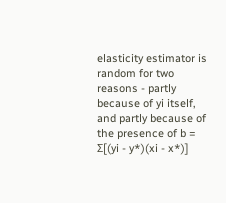elasticity estimator is random for two reasons - partly because of yi itself, and partly because of the presence of b = Σ[(yi - y*)(xi - x*)]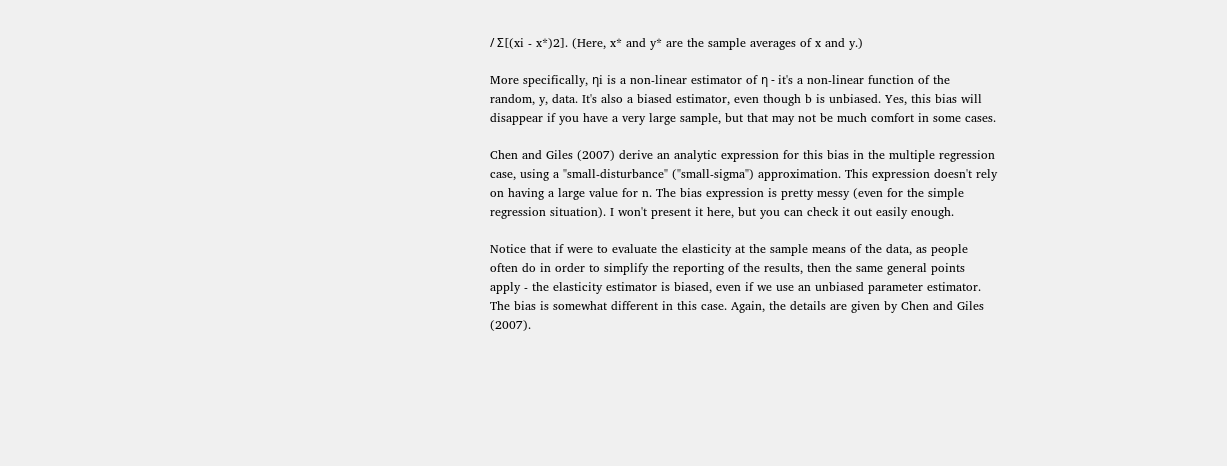/ Σ[(xi - x*)2]. (Here, x* and y* are the sample averages of x and y.)

More specifically, ηi is a non-linear estimator of η - it's a non-linear function of the random, y, data. It's also a biased estimator, even though b is unbiased. Yes, this bias will disappear if you have a very large sample, but that may not be much comfort in some cases.

Chen and Giles (2007) derive an analytic expression for this bias in the multiple regression case, using a "small-disturbance" ("small-sigma") approximation. This expression doesn't rely on having a large value for n. The bias expression is pretty messy (even for the simple regression situation). I won't present it here, but you can check it out easily enough.

Notice that if were to evaluate the elasticity at the sample means of the data, as people often do in order to simplify the reporting of the results, then the same general points apply - the elasticity estimator is biased, even if we use an unbiased parameter estimator. The bias is somewhat different in this case. Again, the details are given by Chen and Giles (2007).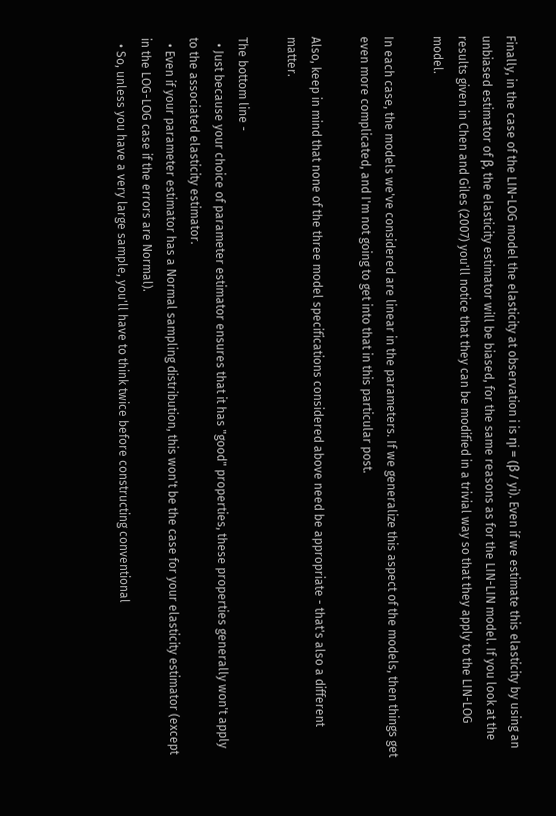Finally, in the case of the LIN-LOG model the elasticity at observation i is ηi = (β / yi). Even if we estimate this elasticity by using an unbiased estimator of β, the elasticity estimator will be biased, for the same reasons as for the LIN-LIN model. If you look at the results given in Chen and Giles (2007) you'll notice that they can be modified in a trivial way so that they apply to the LIN-LOG model.

In each case, the models we've considered are linear in the parameters. If we generalize this aspect of the models, then things get even more complicated, and I'm not going to get into that in this particular post.

Also, keep in mind that none of the three model specifications considered above need be appropriate - that's also a different matter.

The bottom line -
  • Just because your choice of parameter estimator ensures that it has "good" properties, these properties generally won't apply to the associated elasticity estimator.
  • Even if your parameter estimator has a Normal sampling distribution, this won't be the case for your elasticity estimator (except in the LOG-LOG case if the errors are Normal).
  • So, unless you have a very large sample, you'll have to think twice before constructing conventional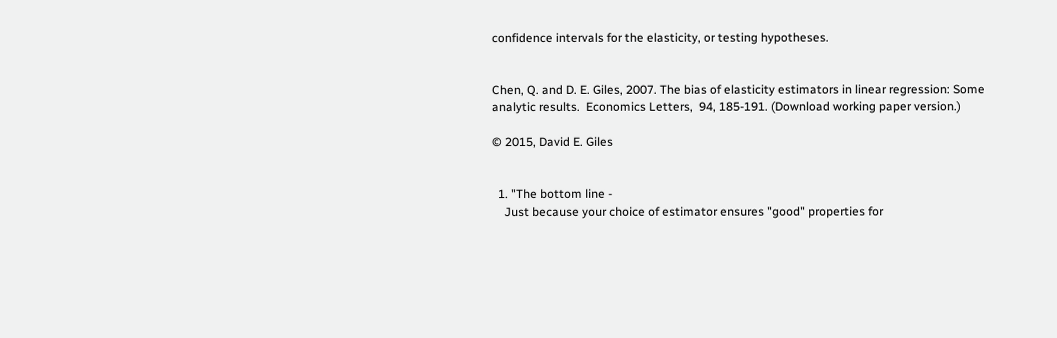confidence intervals for the elasticity, or testing hypotheses.


Chen, Q. and D. E. Giles, 2007. The bias of elasticity estimators in linear regression: Some analytic results.  Economics Letters,  94, 185-191. (Download working paper version.)

© 2015, David E. Giles


  1. "The bottom line -
    Just because your choice of estimator ensures "good" properties for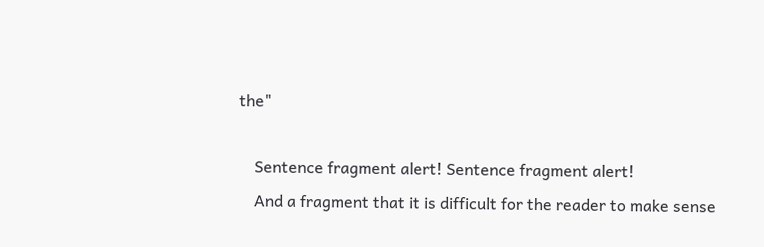the"

    Sentence fragment alert! Sentence fragment alert!
    And a fragment that it is difficult for the reader to make sense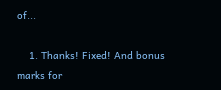of...

    1. Thanks! Fixed! And bonus marks for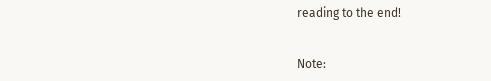reading to the end!


Note: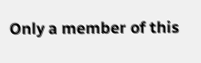Only a member of this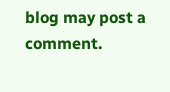blog may post a comment.